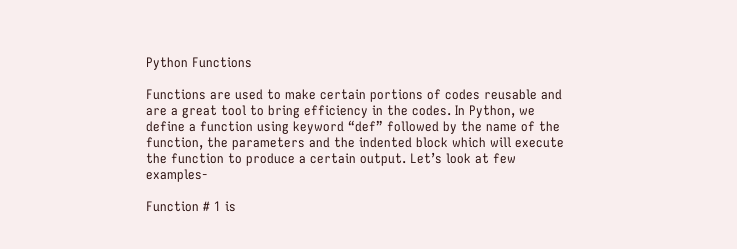Python Functions

Functions are used to make certain portions of codes reusable and are a great tool to bring efficiency in the codes. In Python, we define a function using keyword “def” followed by the name of the function, the parameters and the indented block which will execute the function to produce a certain output. Let’s look at few examples-

Function # 1 is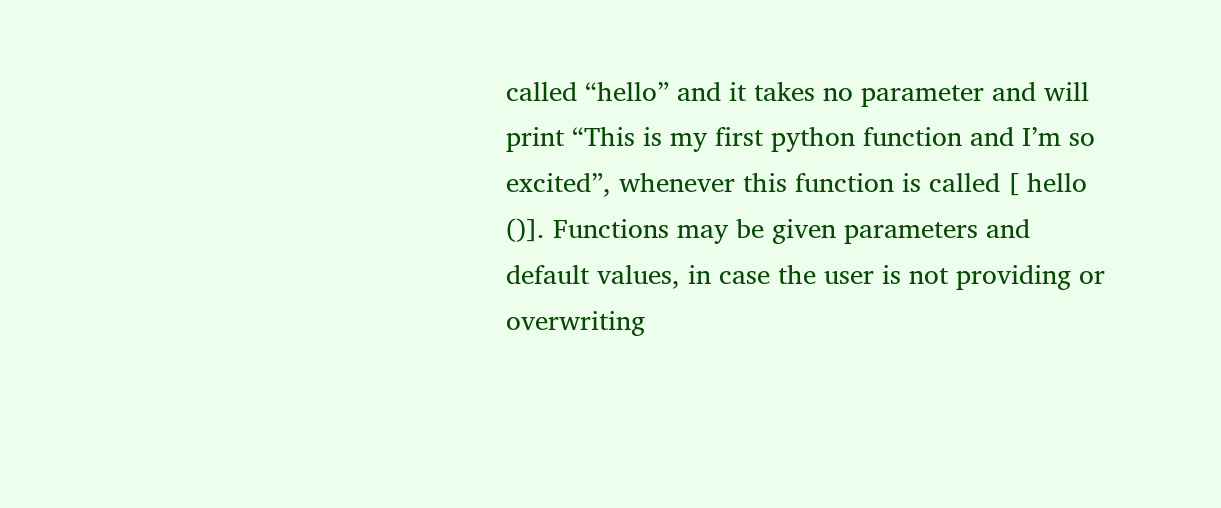called “hello” and it takes no parameter and will print “This is my first python function and I’m so excited”, whenever this function is called [ hello ()]. Functions may be given parameters and default values, in case the user is not providing or overwriting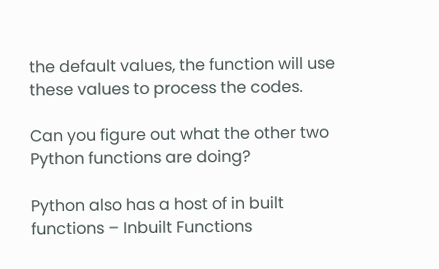the default values, the function will use these values to process the codes.

Can you figure out what the other two Python functions are doing?

Python also has a host of in built functions – Inbuilt Functions